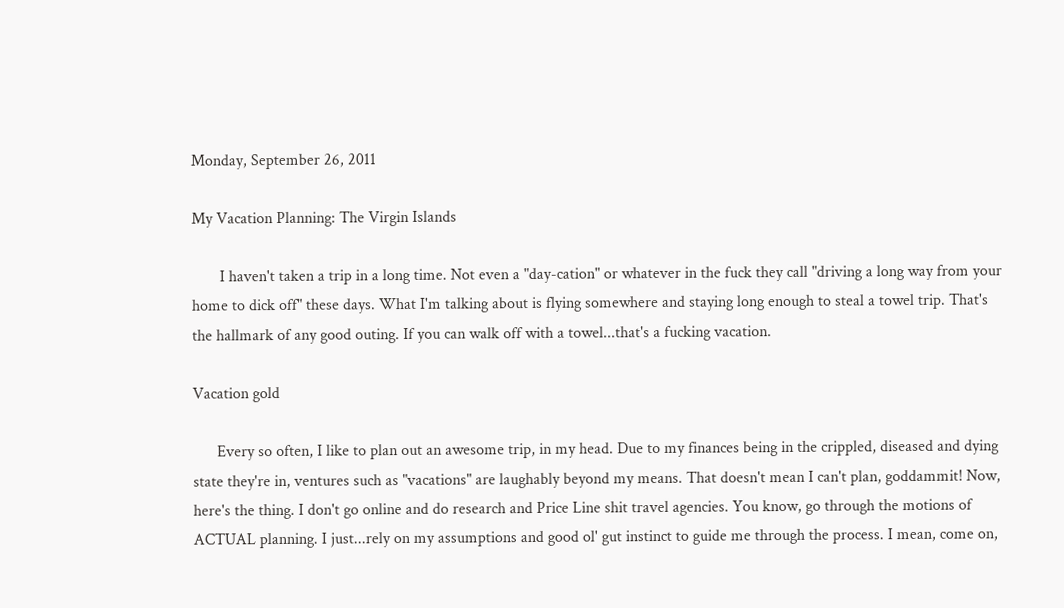Monday, September 26, 2011

My Vacation Planning: The Virgin Islands

       I haven't taken a trip in a long time. Not even a "day-cation" or whatever in the fuck they call "driving a long way from your home to dick off" these days. What I'm talking about is flying somewhere and staying long enough to steal a towel trip. That's the hallmark of any good outing. If you can walk off with a towel...that's a fucking vacation.

Vacation gold

      Every so often, I like to plan out an awesome trip, in my head. Due to my finances being in the crippled, diseased and dying state they're in, ventures such as "vacations" are laughably beyond my means. That doesn't mean I can't plan, goddammit! Now, here's the thing. I don't go online and do research and Price Line shit travel agencies. You know, go through the motions of ACTUAL planning. I just...rely on my assumptions and good ol' gut instinct to guide me through the process. I mean, come on,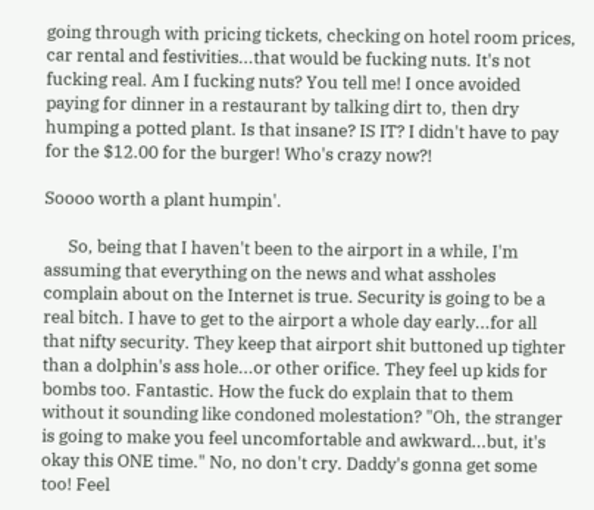going through with pricing tickets, checking on hotel room prices, car rental and festivities...that would be fucking nuts. It's not fucking real. Am I fucking nuts? You tell me! I once avoided paying for dinner in a restaurant by talking dirt to, then dry humping a potted plant. Is that insane? IS IT? I didn't have to pay for the $12.00 for the burger! Who's crazy now?!

Soooo worth a plant humpin'.

      So, being that I haven't been to the airport in a while, I'm assuming that everything on the news and what assholes complain about on the Internet is true. Security is going to be a real bitch. I have to get to the airport a whole day early...for all that nifty security. They keep that airport shit buttoned up tighter than a dolphin's ass hole...or other orifice. They feel up kids for bombs too. Fantastic. How the fuck do explain that to them without it sounding like condoned molestation? "Oh, the stranger is going to make you feel uncomfortable and awkward...but, it's okay this ONE time." No, no don't cry. Daddy's gonna get some too! Feel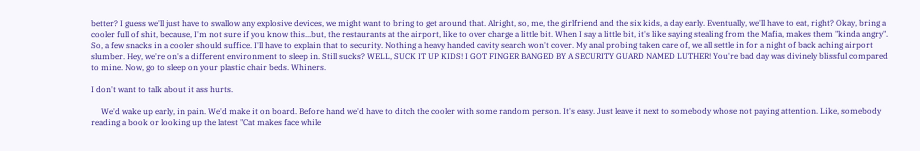better? I guess we'll just have to swallow any explosive devices, we might want to bring to get around that. Alright, so, me, the girlfriend and the six kids, a day early. Eventually, we'll have to eat, right? Okay, bring a cooler full of shit, because, I'm not sure if you know this...but, the restaurants at the airport, like to over charge a little bit. When I say a little bit, it's like saying stealing from the Mafia, makes them "kinda angry". So, a few snacks in a cooler should suffice. I'll have to explain that to security. Nothing a heavy handed cavity search won't cover. My anal probing taken care of, we all settle in for a night of back aching airport slumber. Hey, we're on's a different environment to sleep in. Still sucks? WELL, SUCK IT UP KIDS! I GOT FINGER BANGED BY A SECURITY GUARD NAMED LUTHER! You're bad day was divinely blissful compared to mine. Now, go to sleep on your plastic chair beds. Whiners.

I don't want to talk about it ass hurts.

     We'd wake up early, in pain. We'd make it on board. Before hand we'd have to ditch the cooler with some random person. It's easy. Just leave it next to somebody whose not paying attention. Like, somebody  reading a book or looking up the latest "Cat makes face while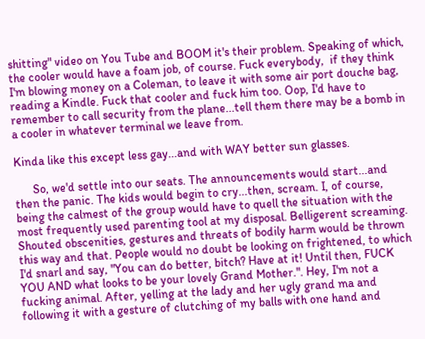shitting" video on You Tube and BOOM it's their problem. Speaking of which, the cooler would have a foam job, of course. Fuck everybody,  if they think I'm blowing money on a Coleman, to leave it with some air port douche bag, reading a Kindle. Fuck that cooler and fuck him too. Oop, I'd have to remember to call security from the plane...tell them there may be a bomb in a cooler in whatever terminal we leave from.

Kinda like this except less gay...and with WAY better sun glasses.

      So, we'd settle into our seats. The announcements would start...and then the panic. The kids would begin to cry...then, scream. I, of course, being the calmest of the group would have to quell the situation with the most frequently used parenting tool at my disposal. Belligerent screaming. Shouted obscenities, gestures and threats of bodily harm would be thrown this way and that. People would no doubt be looking on frightened, to which I'd snarl and say, "You can do better, bitch? Have at it! Until then, FUCK YOU AND what looks to be your lovely Grand Mother.". Hey, I'm not a fucking animal. After, yelling at the lady and her ugly grand ma and following it with a gesture of clutching of my balls with one hand and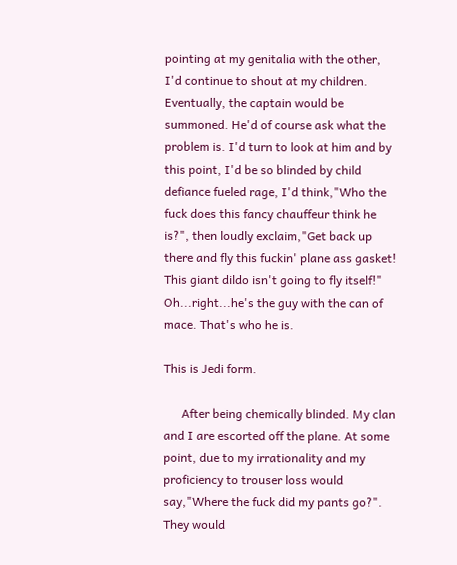pointing at my genitalia with the other, I'd continue to shout at my children. Eventually, the captain would be summoned. He'd of course ask what the problem is. I'd turn to look at him and by this point, I'd be so blinded by child defiance fueled rage, I'd think,"Who the fuck does this fancy chauffeur think he is?", then loudly exclaim,"Get back up there and fly this fuckin' plane ass gasket! This giant dildo isn't going to fly itself!" Oh...right...he's the guy with the can of mace. That's who he is.

This is Jedi form.

      After being chemically blinded. My clan and I are escorted off the plane. At some point, due to my irrationality and my proficiency to trouser loss would say,"Where the fuck did my pants go?". They would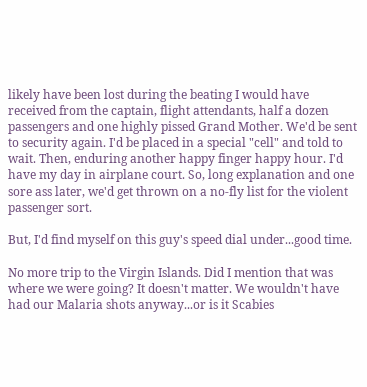likely have been lost during the beating I would have received from the captain, flight attendants, half a dozen passengers and one highly pissed Grand Mother. We'd be sent to security again. I'd be placed in a special "cell" and told to wait. Then, enduring another happy finger happy hour. I'd have my day in airplane court. So, long explanation and one sore ass later, we'd get thrown on a no-fly list for the violent passenger sort.

But, I'd find myself on this guy's speed dial under...good time.

No more trip to the Virgin Islands. Did I mention that was where we were going? It doesn't matter. We wouldn't have had our Malaria shots anyway...or is it Scabies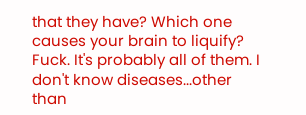that they have? Which one causes your brain to liquify? Fuck. It's probably all of them. I don't know diseases...other than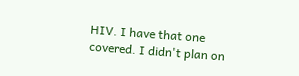HIV. I have that one covered. I didn't plan on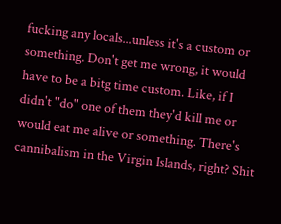fucking any locals...unless it's a custom or something. Don't get me wrong, it would have to be a bitg time custom. Like, if I didn't "do" one of them they'd kill me or would eat me alive or something. There's cannibalism in the Virgin Islands, right? Shit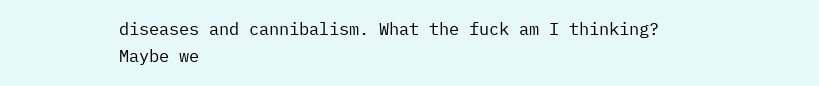diseases and cannibalism. What the fuck am I thinking? Maybe we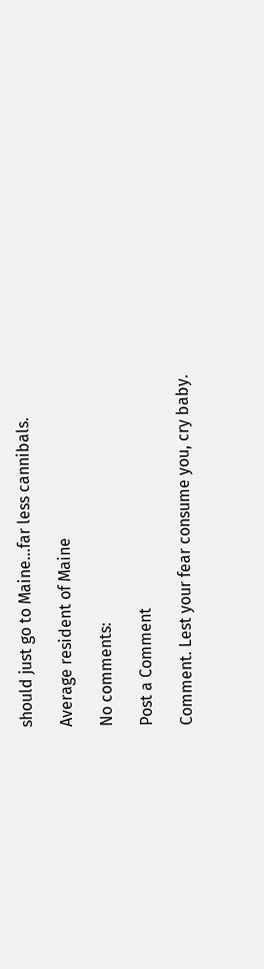should just go to Maine...far less cannibals.

Average resident of Maine

No comments:

Post a Comment

Comment. Lest your fear consume you, cry baby.